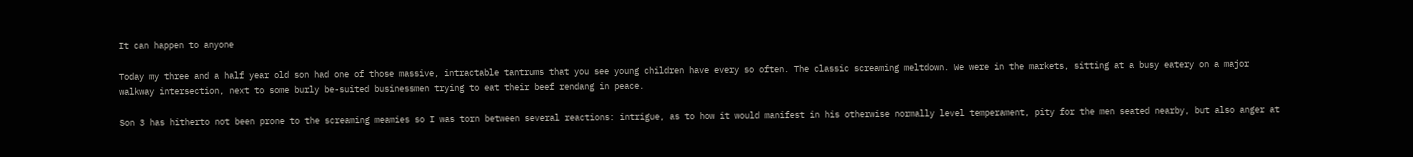It can happen to anyone

Today my three and a half year old son had one of those massive, intractable tantrums that you see young children have every so often. The classic screaming meltdown. We were in the markets, sitting at a busy eatery on a major walkway intersection, next to some burly be-suited businessmen trying to eat their beef rendang in peace.

Son 3 has hitherto not been prone to the screaming meamies so I was torn between several reactions: intrigue, as to how it would manifest in his otherwise normally level temperament, pity for the men seated nearby, but also anger at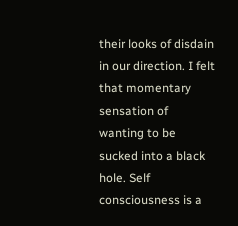their looks of disdain in our direction. I felt that momentary sensation of wanting to be sucked into a black hole. Self consciousness is a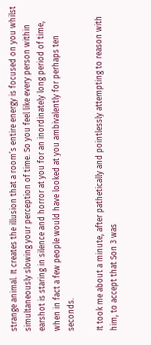strange animal. It creates the illusion that a room’s entire energy is focused on you whilst simultaneously slowing your perception of time. So you feel like every person within earshot is staring in silence and horror at you for an inordinately long period of time, when in fact a few people would have looked at you ambivalently for perhaps ten seconds.

It took me about a minute, after pathetically and pointlessly attempting to reason with him, to accept that Son 3 was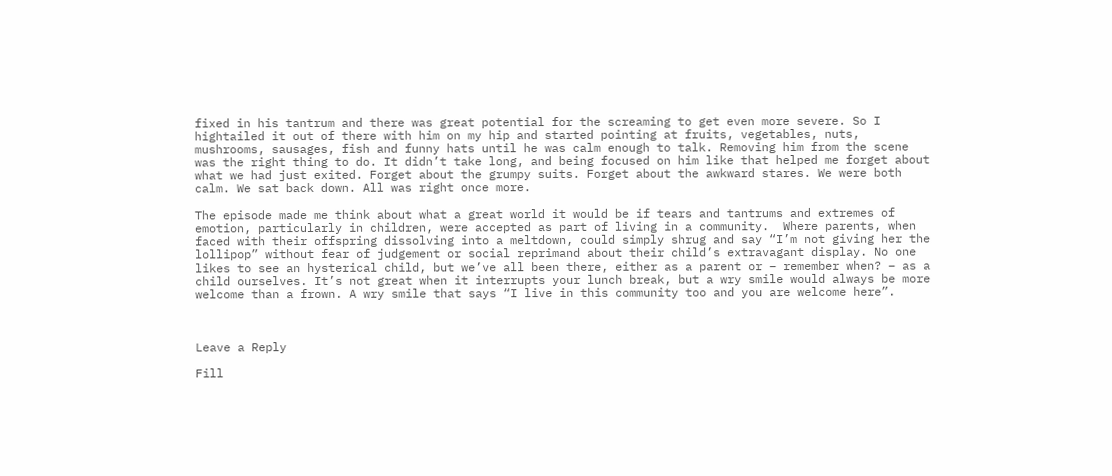fixed in his tantrum and there was great potential for the screaming to get even more severe. So I hightailed it out of there with him on my hip and started pointing at fruits, vegetables, nuts, mushrooms, sausages, fish and funny hats until he was calm enough to talk. Removing him from the scene was the right thing to do. It didn’t take long, and being focused on him like that helped me forget about what we had just exited. Forget about the grumpy suits. Forget about the awkward stares. We were both calm. We sat back down. All was right once more.

The episode made me think about what a great world it would be if tears and tantrums and extremes of emotion, particularly in children, were accepted as part of living in a community.  Where parents, when faced with their offspring dissolving into a meltdown, could simply shrug and say “I’m not giving her the lollipop” without fear of judgement or social reprimand about their child’s extravagant display. No one likes to see an hysterical child, but we’ve all been there, either as a parent or – remember when? – as a child ourselves. It’s not great when it interrupts your lunch break, but a wry smile would always be more welcome than a frown. A wry smile that says “I live in this community too and you are welcome here”.



Leave a Reply

Fill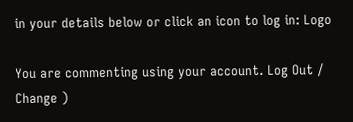in your details below or click an icon to log in: Logo

You are commenting using your account. Log Out /  Change )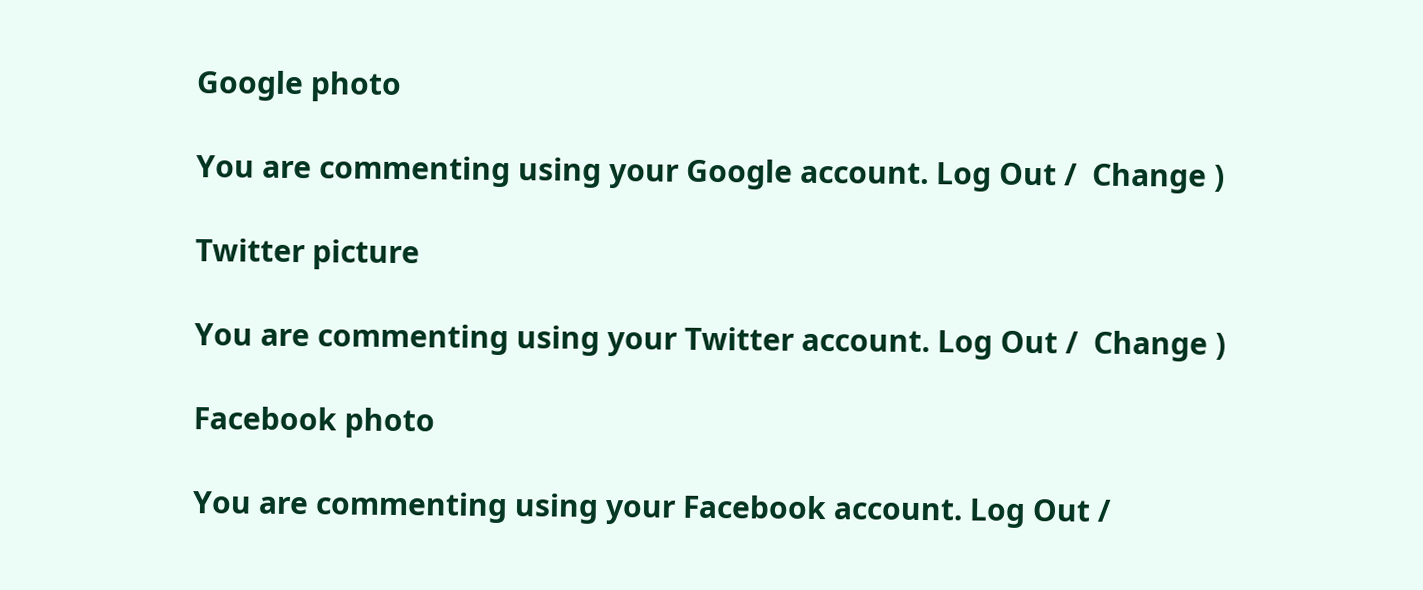Google photo

You are commenting using your Google account. Log Out /  Change )

Twitter picture

You are commenting using your Twitter account. Log Out /  Change )

Facebook photo

You are commenting using your Facebook account. Log Out /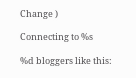Change )

Connecting to %s

%d bloggers like this: